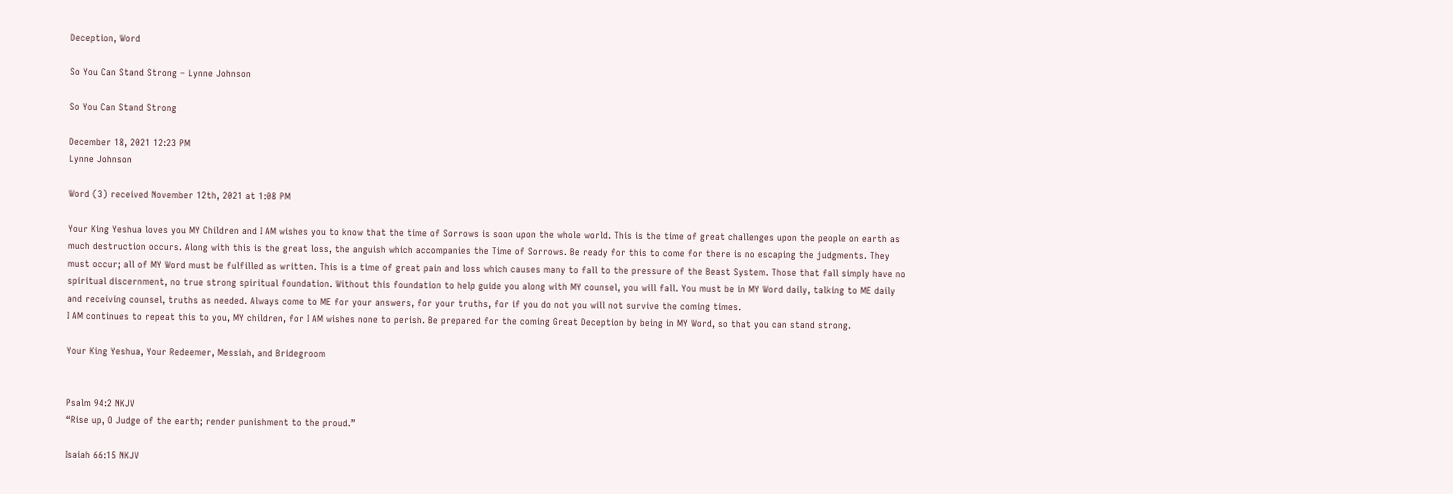Deception, Word

So You Can Stand Strong – Lynne Johnson

So You Can Stand Strong

December 18, 2021 12:23 PM
Lynne Johnson

Word (3) received November 12th, 2021 at 1:08 PM

Your King Yeshua loves you MY Children and I AM wishes you to know that the time of Sorrows is soon upon the whole world. This is the time of great challenges upon the people on earth as much destruction occurs. Along with this is the great loss, the anguish which accompanies the Time of Sorrows. Be ready for this to come for there is no escaping the judgments. They must occur; all of MY Word must be fulfilled as written. This is a time of great pain and loss which causes many to fall to the pressure of the Beast System. Those that fall simply have no spiritual discernment, no true strong spiritual foundation. Without this foundation to help guide you along with MY counsel, you will fall. You must be in MY Word daily, talking to ME daily and receiving counsel, truths as needed. Always come to ME for your answers, for your truths, for if you do not you will not survive the coming times.
I AM continues to repeat this to you, MY children, for I AM wishes none to perish. Be prepared for the coming Great Deception by being in MY Word, so that you can stand strong.

Your King Yeshua, Your Redeemer, Messiah, and Bridegroom


Psalm 94:2 NKJV
“Rise up, O Judge of the earth; render punishment to the proud.”

Isaiah 66:15 NKJV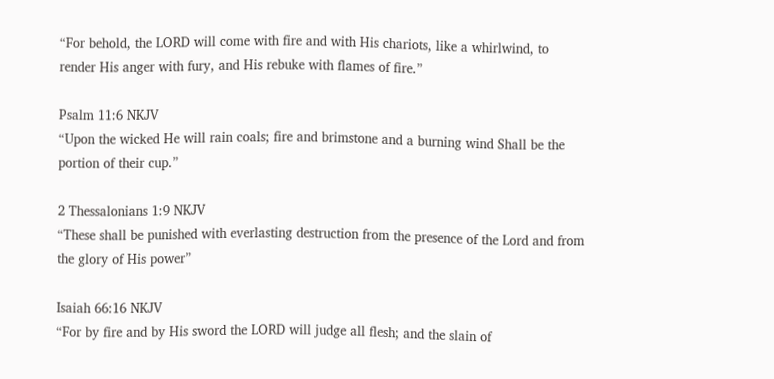“For behold, the LORD will come with fire and with His chariots, like a whirlwind, to render His anger with fury, and His rebuke with flames of fire.”

Psalm 11:6 NKJV
“Upon the wicked He will rain coals; fire and brimstone and a burning wind Shall be the portion of their cup.”

2 Thessalonians 1:9 NKJV
“These shall be punished with everlasting destruction from the presence of the Lord and from the glory of His power”

Isaiah 66:16 NKJV
“For by fire and by His sword the LORD will judge all flesh; and the slain of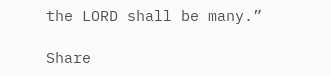the LORD shall be many.”

Share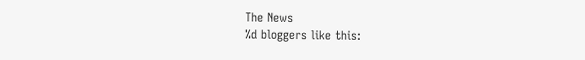The News
%d bloggers like this: